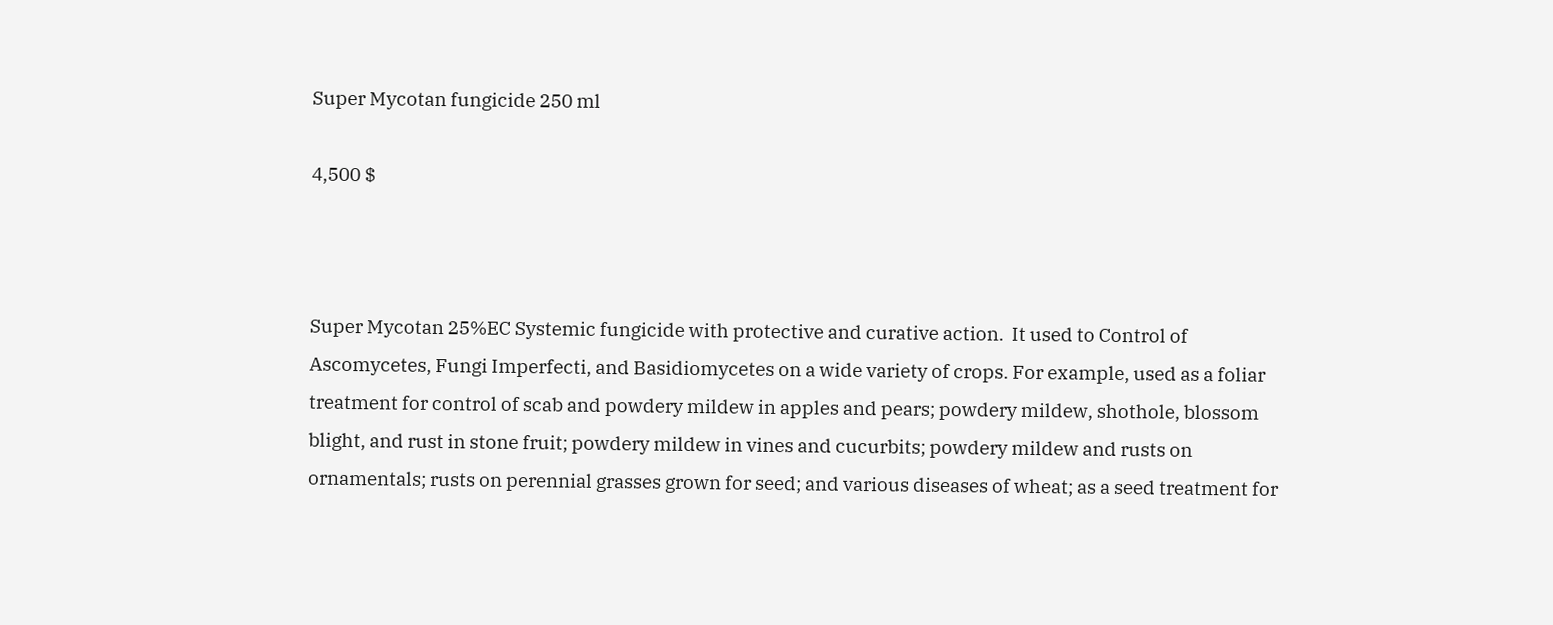Super Mycotan fungicide 250 ml

4,500 $



Super Mycotan 25%EC Systemic fungicide with protective and curative action.  It used to Control of Ascomycetes, Fungi Imperfecti, and Basidiomycetes on a wide variety of crops. For example, used as a foliar treatment for control of scab and powdery mildew in apples and pears; powdery mildew, shothole, blossom blight, and rust in stone fruit; powdery mildew in vines and cucurbits; powdery mildew and rusts on ornamentals; rusts on perennial grasses grown for seed; and various diseases of wheat; as a seed treatment for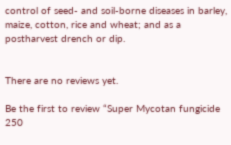control of seed- and soil-borne diseases in barley, maize, cotton, rice and wheat; and as a postharvest drench or dip.


There are no reviews yet.

Be the first to review “Super Mycotan fungicide 250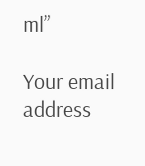ml”

Your email address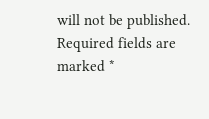will not be published. Required fields are marked *